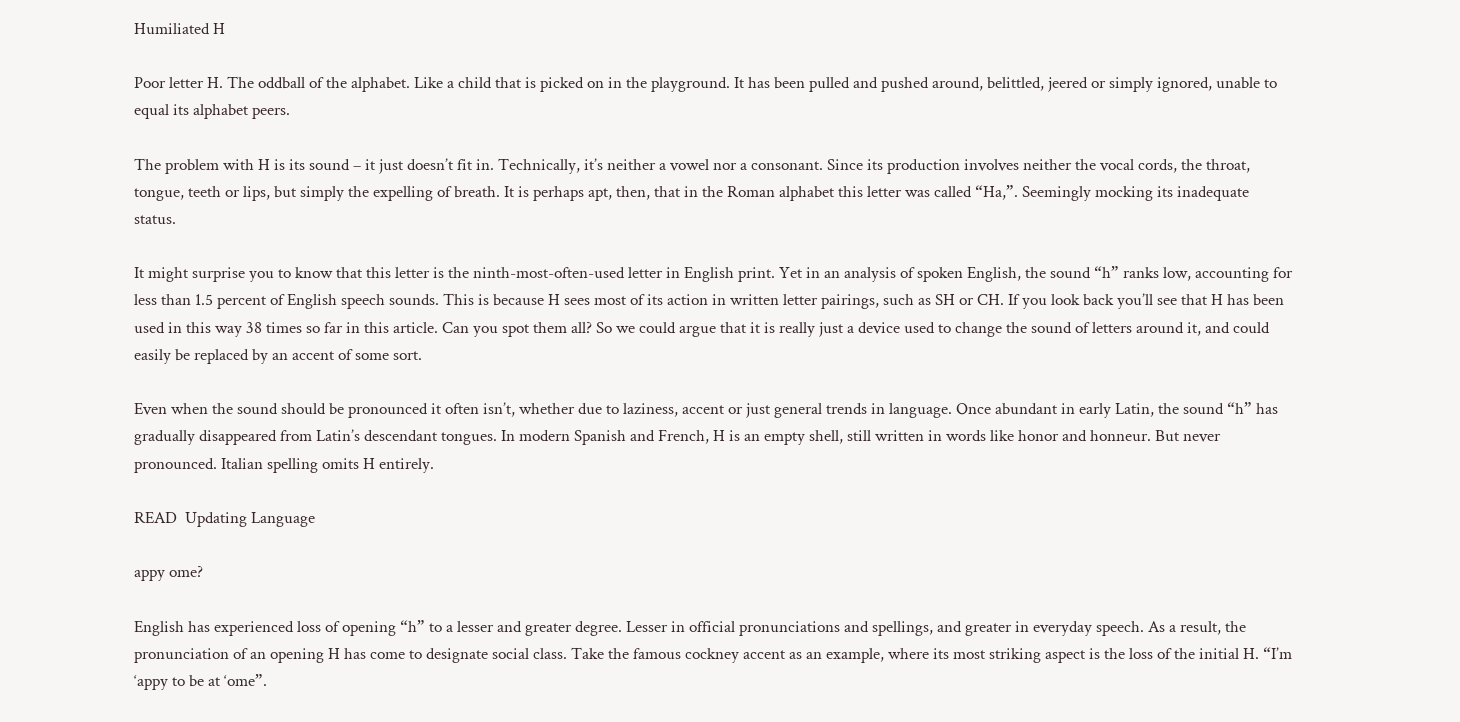Humiliated H

Poor letter H. The oddball of the alphabet. Like a child that is picked on in the playground. It has been pulled and pushed around, belittled, jeered or simply ignored, unable to equal its alphabet peers.

The problem with H is its sound – it just doesn’t fit in. Technically, it’s neither a vowel nor a consonant. Since its production involves neither the vocal cords, the throat, tongue, teeth or lips, but simply the expelling of breath. It is perhaps apt, then, that in the Roman alphabet this letter was called “Ha,”. Seemingly mocking its inadequate status.

It might surprise you to know that this letter is the ninth-most-often-used letter in English print. Yet in an analysis of spoken English, the sound “h” ranks low, accounting for less than 1.5 percent of English speech sounds. This is because H sees most of its action in written letter pairings, such as SH or CH. If you look back you’ll see that H has been used in this way 38 times so far in this article. Can you spot them all? So we could argue that it is really just a device used to change the sound of letters around it, and could easily be replaced by an accent of some sort.

Even when the sound should be pronounced it often isn’t, whether due to laziness, accent or just general trends in language. Once abundant in early Latin, the sound “h” has gradually disappeared from Latin’s descendant tongues. In modern Spanish and French, H is an empty shell, still written in words like honor and honneur. But never pronounced. Italian spelling omits H entirely.

READ  Updating Language

appy ome?

English has experienced loss of opening “h” to a lesser and greater degree. Lesser in official pronunciations and spellings, and greater in everyday speech. As a result, the pronunciation of an opening H has come to designate social class. Take the famous cockney accent as an example, where its most striking aspect is the loss of the initial H. “I’m ‘appy to be at ‘ome”.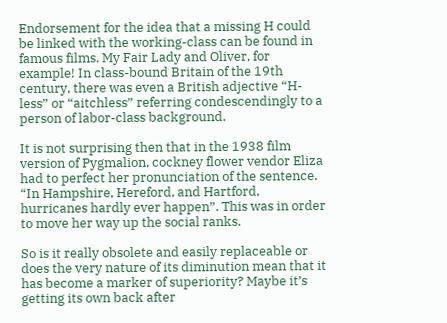Endorsement for the idea that a missing H could be linked with the working-class can be found in famous films. My Fair Lady and Oliver, for example! In class-bound Britain of the 19th century, there was even a British adjective “H-less” or “aitchless” referring condescendingly to a person of labor-class background.

It is not surprising then that in the 1938 film version of Pygmalion, cockney flower vendor Eliza had to perfect her pronunciation of the sentence. “In Hampshire, Hereford, and Hartford, hurricanes hardly ever happen”. This was in order to move her way up the social ranks.

So is it really obsolete and easily replaceable or does the very nature of its diminution mean that it has become a marker of superiority? Maybe it’s getting its own back after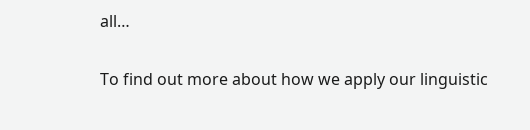all…

To find out more about how we apply our linguistic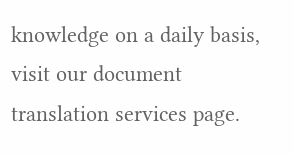knowledge on a daily basis, visit our document translation services page.